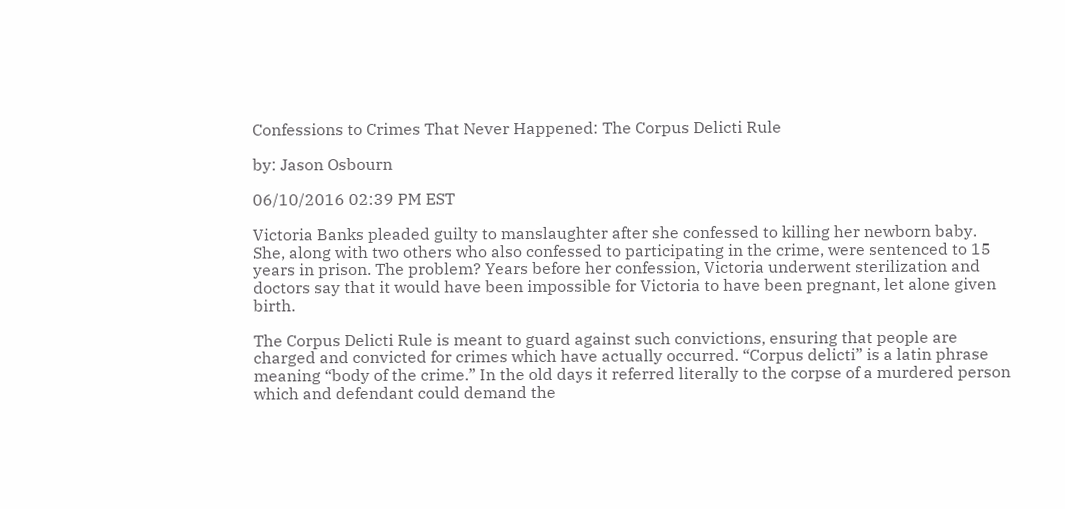Confessions to Crimes That Never Happened: The Corpus Delicti Rule

by: Jason Osbourn

06/10/2016 02:39 PM EST

Victoria Banks pleaded guilty to manslaughter after she confessed to killing her newborn baby. She, along with two others who also confessed to participating in the crime, were sentenced to 15 years in prison. The problem? Years before her confession, Victoria underwent sterilization and doctors say that it would have been impossible for Victoria to have been pregnant, let alone given birth.

The Corpus Delicti Rule is meant to guard against such convictions, ensuring that people are charged and convicted for crimes which have actually occurred. “Corpus delicti” is a latin phrase meaning “body of the crime.” In the old days it referred literally to the corpse of a murdered person which and defendant could demand the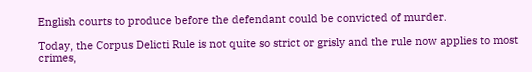English courts to produce before the defendant could be convicted of murder.

Today, the Corpus Delicti Rule is not quite so strict or grisly and the rule now applies to most crimes,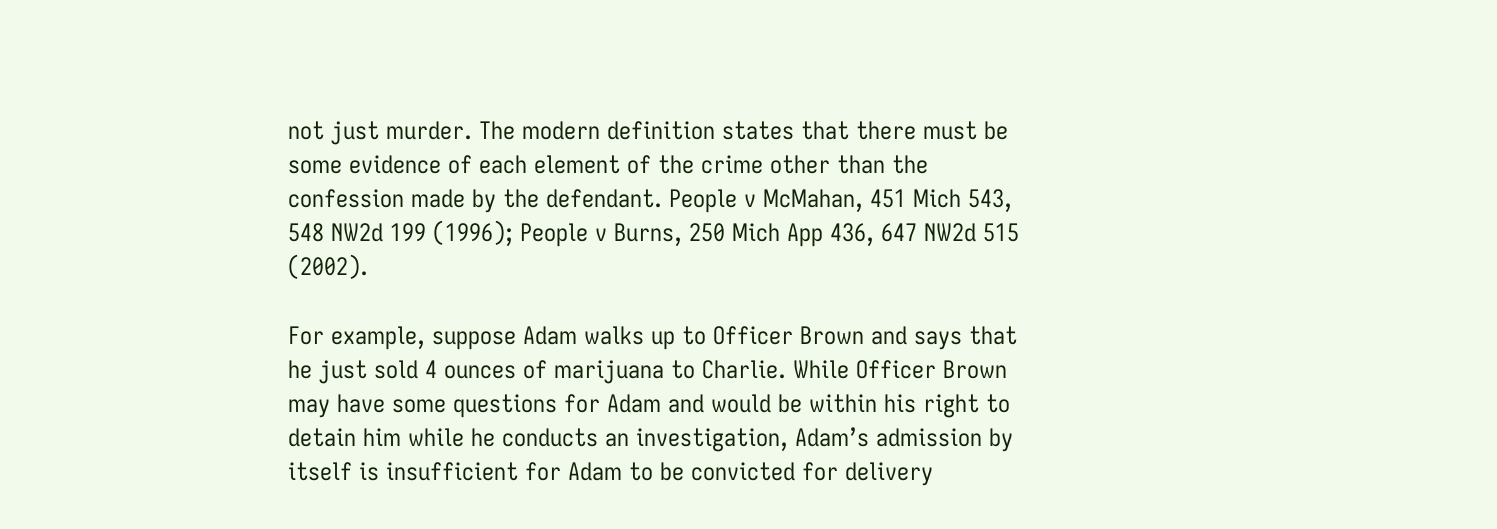not just murder. The modern definition states that there must be some evidence of each element of the crime other than the confession made by the defendant. People v McMahan, 451 Mich 543, 548 NW2d 199 (1996); People v Burns, 250 Mich App 436, 647 NW2d 515 (2002).

For example, suppose Adam walks up to Officer Brown and says that he just sold 4 ounces of marijuana to Charlie. While Officer Brown may have some questions for Adam and would be within his right to detain him while he conducts an investigation, Adam’s admission by itself is insufficient for Adam to be convicted for delivery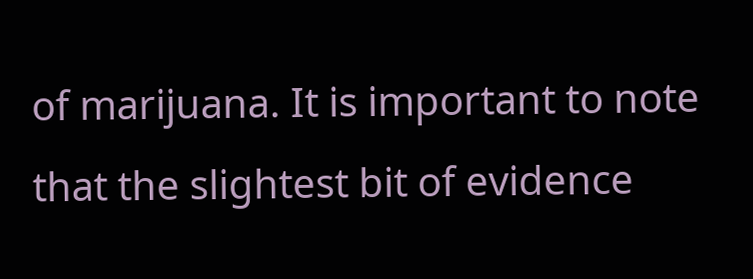of marijuana. It is important to note that the slightest bit of evidence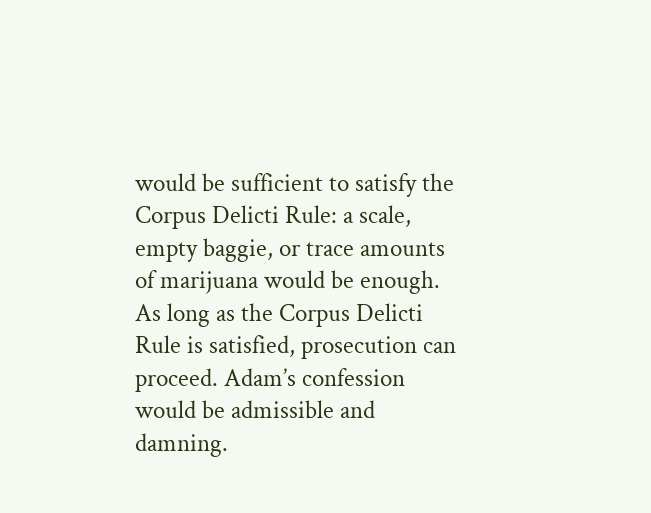would be sufficient to satisfy the Corpus Delicti Rule: a scale, empty baggie, or trace amounts of marijuana would be enough. As long as the Corpus Delicti Rule is satisfied, prosecution can proceed. Adam’s confession would be admissible and damning.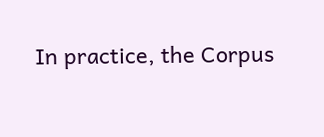In practice, the Corpus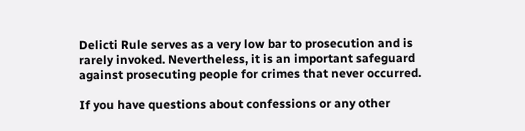Delicti Rule serves as a very low bar to prosecution and is rarely invoked. Nevertheless, it is an important safeguard against prosecuting people for crimes that never occurred.

If you have questions about confessions or any other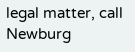legal matter, call Newburg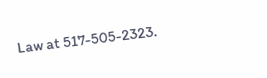Law at 517-505-2323.